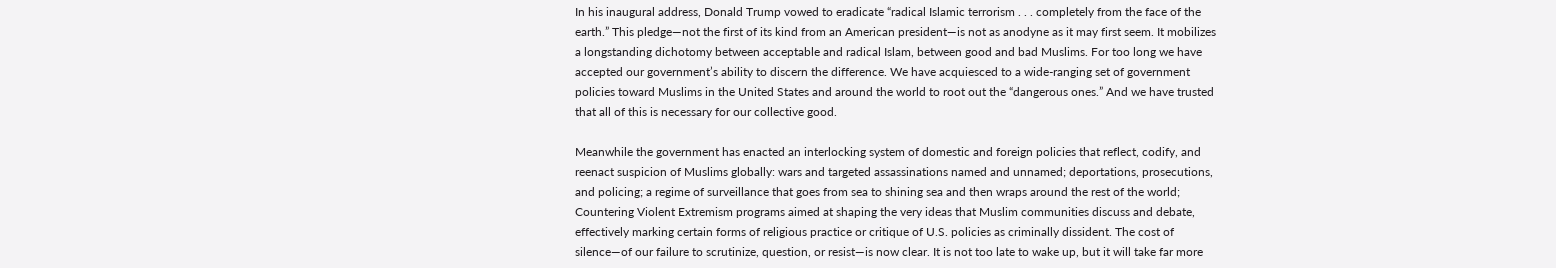In his inaugural address, Donald Trump vowed to eradicate “radical Islamic terrorism . . . completely from the face of the earth.” This pledge—not the first of its kind from an American president—is not as anodyne as it may first seem. It mobilizes a longstanding dichotomy between acceptable and radical Islam, between good and bad Muslims. For too long we have accepted our government’s ability to discern the difference. We have acquiesced to a wide-ranging set of government policies toward Muslims in the United States and around the world to root out the “dangerous ones.” And we have trusted that all of this is necessary for our collective good.

Meanwhile the government has enacted an interlocking system of domestic and foreign policies that reflect, codify, and reenact suspicion of Muslims globally: wars and targeted assassinations named and unnamed; deportations, prosecutions, and policing; a regime of surveillance that goes from sea to shining sea and then wraps around the rest of the world; Countering Violent Extremism programs aimed at shaping the very ideas that Muslim communities discuss and debate, effectively marking certain forms of religious practice or critique of U.S. policies as criminally dissident. The cost of silence—of our failure to scrutinize, question, or resist—is now clear. It is not too late to wake up, but it will take far more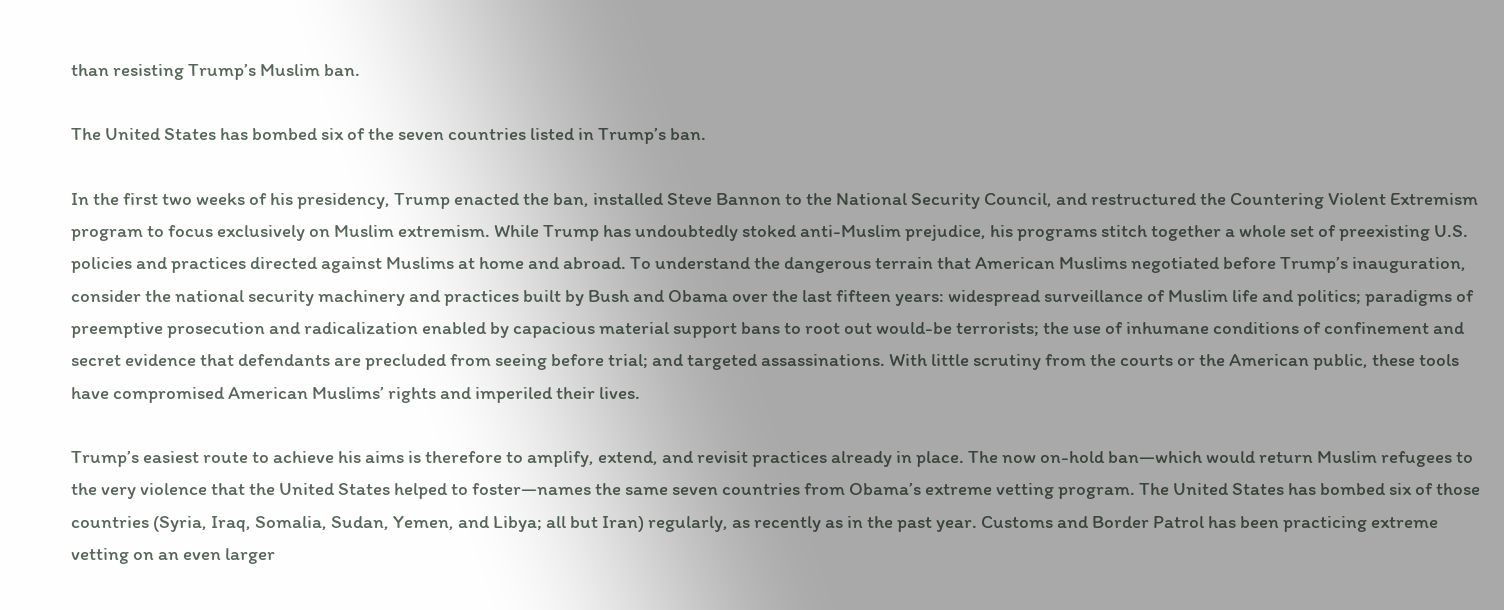than resisting Trump’s Muslim ban.

The United States has bombed six of the seven countries listed in Trump’s ban.

In the first two weeks of his presidency, Trump enacted the ban, installed Steve Bannon to the National Security Council, and restructured the Countering Violent Extremism program to focus exclusively on Muslim extremism. While Trump has undoubtedly stoked anti-Muslim prejudice, his programs stitch together a whole set of preexisting U.S. policies and practices directed against Muslims at home and abroad. To understand the dangerous terrain that American Muslims negotiated before Trump’s inauguration, consider the national security machinery and practices built by Bush and Obama over the last fifteen years: widespread surveillance of Muslim life and politics; paradigms of preemptive prosecution and radicalization enabled by capacious material support bans to root out would-be terrorists; the use of inhumane conditions of confinement and secret evidence that defendants are precluded from seeing before trial; and targeted assassinations. With little scrutiny from the courts or the American public, these tools have compromised American Muslims’ rights and imperiled their lives.

Trump’s easiest route to achieve his aims is therefore to amplify, extend, and revisit practices already in place. The now on-hold ban—which would return Muslim refugees to the very violence that the United States helped to foster—names the same seven countries from Obama’s extreme vetting program. The United States has bombed six of those countries (Syria, Iraq, Somalia, Sudan, Yemen, and Libya; all but Iran) regularly, as recently as in the past year. Customs and Border Patrol has been practicing extreme vetting on an even larger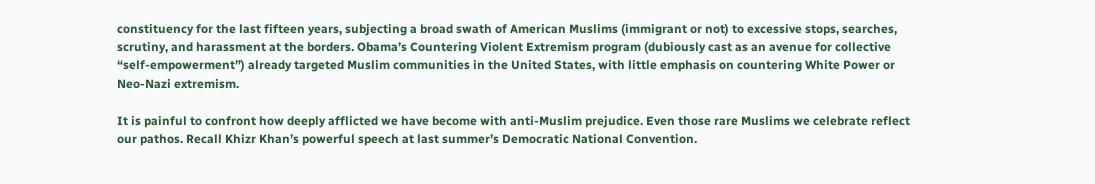constituency for the last fifteen years, subjecting a broad swath of American Muslims (immigrant or not) to excessive stops, searches, scrutiny, and harassment at the borders. Obama’s Countering Violent Extremism program (dubiously cast as an avenue for collective “self-empowerment”) already targeted Muslim communities in the United States, with little emphasis on countering White Power or Neo-Nazi extremism.

It is painful to confront how deeply afflicted we have become with anti-Muslim prejudice. Even those rare Muslims we celebrate reflect our pathos. Recall Khizr Khan’s powerful speech at last summer’s Democratic National Convention.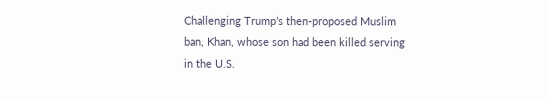Challenging Trump’s then-proposed Muslim ban, Khan, whose son had been killed serving in the U.S.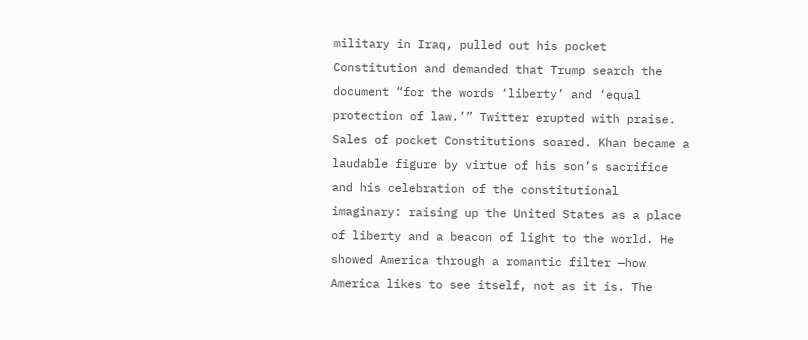military in Iraq, pulled out his pocket Constitution and demanded that Trump search the document “for the words ‘liberty’ and ‘equal protection of law.’” Twitter erupted with praise. Sales of pocket Constitutions soared. Khan became a laudable figure by virtue of his son’s sacrifice and his celebration of the constitutional imaginary: raising up the United States as a place of liberty and a beacon of light to the world. He showed America through a romantic filter —how America likes to see itself, not as it is. The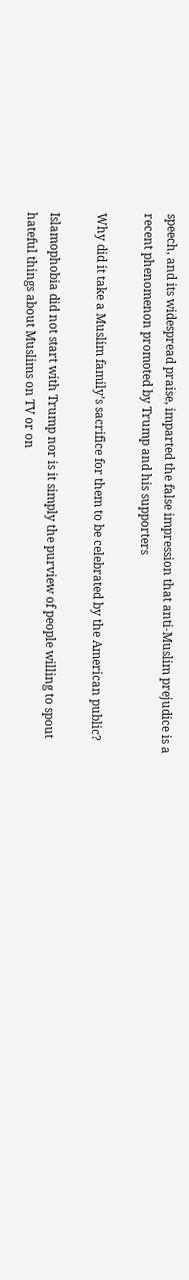speech, and its widespread praise, imparted the false impression that anti-Muslim prejudice is a recent phenomenon promoted by Trump and his supporters

Why did it take a Muslim family’s sacrifice for them to be celebrated by the American public?

Islamophobia did not start with Trump nor is it simply the purview of people willing to spout hateful things about Muslims on TV or on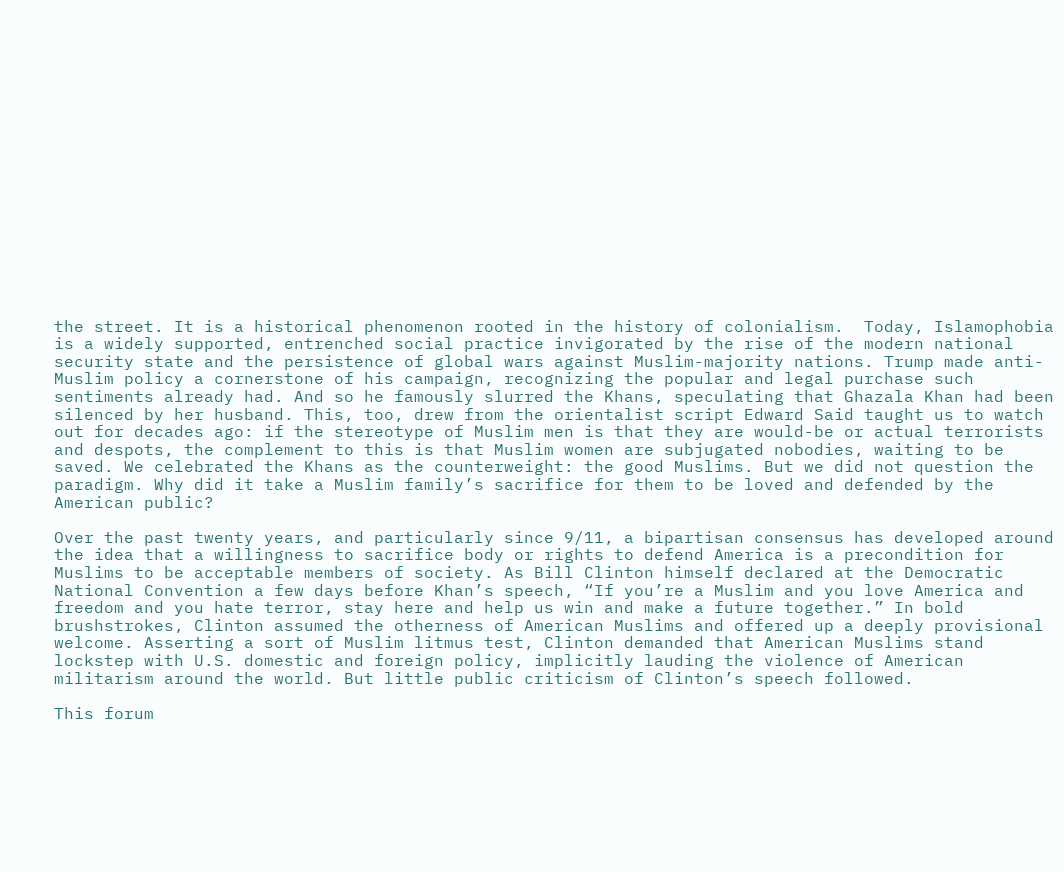the street. It is a historical phenomenon rooted in the history of colonialism.  Today, Islamophobia is a widely supported, entrenched social practice invigorated by the rise of the modern national security state and the persistence of global wars against Muslim-majority nations. Trump made anti-Muslim policy a cornerstone of his campaign, recognizing the popular and legal purchase such sentiments already had. And so he famously slurred the Khans, speculating that Ghazala Khan had been silenced by her husband. This, too, drew from the orientalist script Edward Said taught us to watch out for decades ago: if the stereotype of Muslim men is that they are would-be or actual terrorists and despots, the complement to this is that Muslim women are subjugated nobodies, waiting to be saved. We celebrated the Khans as the counterweight: the good Muslims. But we did not question the paradigm. Why did it take a Muslim family’s sacrifice for them to be loved and defended by the American public?

Over the past twenty years, and particularly since 9/11, a bipartisan consensus has developed around the idea that a willingness to sacrifice body or rights to defend America is a precondition for Muslims to be acceptable members of society. As Bill Clinton himself declared at the Democratic National Convention a few days before Khan’s speech, “If you’re a Muslim and you love America and freedom and you hate terror, stay here and help us win and make a future together.” In bold brushstrokes, Clinton assumed the otherness of American Muslims and offered up a deeply provisional welcome. Asserting a sort of Muslim litmus test, Clinton demanded that American Muslims stand lockstep with U.S. domestic and foreign policy, implicitly lauding the violence of American militarism around the world. But little public criticism of Clinton’s speech followed.

This forum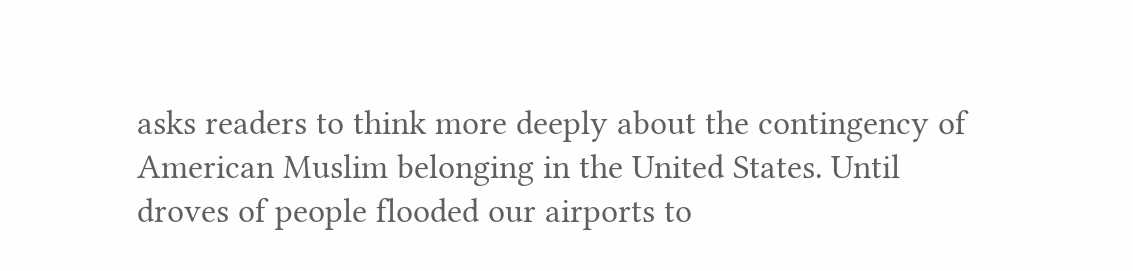asks readers to think more deeply about the contingency of American Muslim belonging in the United States. Until droves of people flooded our airports to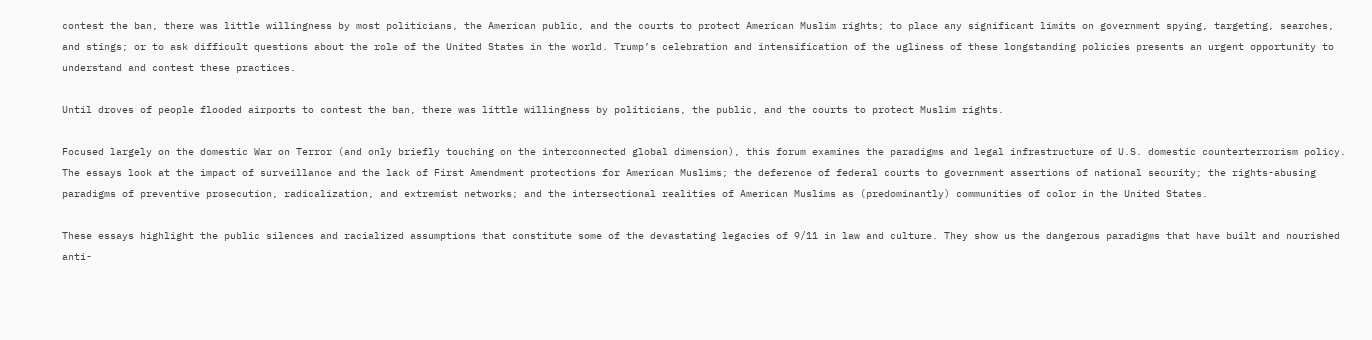contest the ban, there was little willingness by most politicians, the American public, and the courts to protect American Muslim rights; to place any significant limits on government spying, targeting, searches, and stings; or to ask difficult questions about the role of the United States in the world. Trump’s celebration and intensification of the ugliness of these longstanding policies presents an urgent opportunity to understand and contest these practices.

Until droves of people flooded airports to contest the ban, there was little willingness by politicians, the public, and the courts to protect Muslim rights.

Focused largely on the domestic War on Terror (and only briefly touching on the interconnected global dimension), this forum examines the paradigms and legal infrastructure of U.S. domestic counterterrorism policy. The essays look at the impact of surveillance and the lack of First Amendment protections for American Muslims; the deference of federal courts to government assertions of national security; the rights-abusing paradigms of preventive prosecution, radicalization, and extremist networks; and the intersectional realities of American Muslims as (predominantly) communities of color in the United States.

These essays highlight the public silences and racialized assumptions that constitute some of the devastating legacies of 9/11 in law and culture. They show us the dangerous paradigms that have built and nourished anti-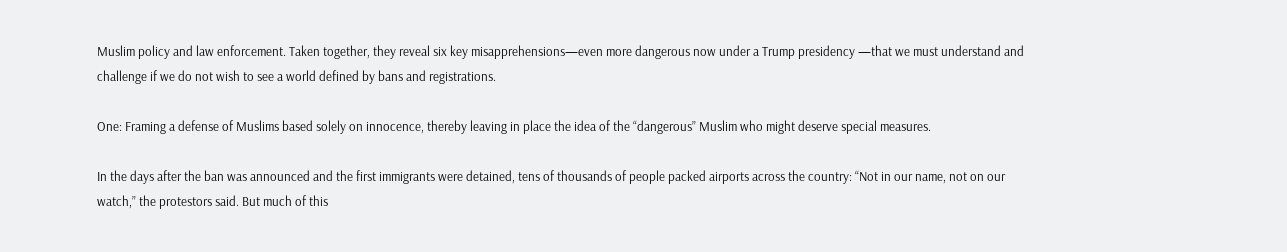Muslim policy and law enforcement. Taken together, they reveal six key misapprehensions—even more dangerous now under a Trump presidency —that we must understand and challenge if we do not wish to see a world defined by bans and registrations.

One: Framing a defense of Muslims based solely on innocence, thereby leaving in place the idea of the “dangerous” Muslim who might deserve special measures.

In the days after the ban was announced and the first immigrants were detained, tens of thousands of people packed airports across the country: “Not in our name, not on our watch,” the protestors said. But much of this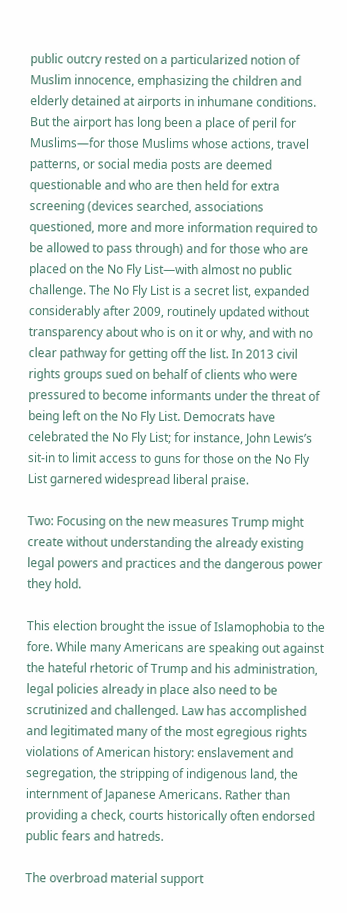public outcry rested on a particularized notion of Muslim innocence, emphasizing the children and elderly detained at airports in inhumane conditions. But the airport has long been a place of peril for Muslims—for those Muslims whose actions, travel patterns, or social media posts are deemed questionable and who are then held for extra screening (devices searched, associations questioned, more and more information required to be allowed to pass through) and for those who are placed on the No Fly List—with almost no public challenge. The No Fly List is a secret list, expanded considerably after 2009, routinely updated without transparency about who is on it or why, and with no clear pathway for getting off the list. In 2013 civil rights groups sued on behalf of clients who were pressured to become informants under the threat of being left on the No Fly List. Democrats have celebrated the No Fly List; for instance, John Lewis’s sit-in to limit access to guns for those on the No Fly List garnered widespread liberal praise.

Two: Focusing on the new measures Trump might create without understanding the already existing legal powers and practices and the dangerous power they hold.

This election brought the issue of Islamophobia to the fore. While many Americans are speaking out against the hateful rhetoric of Trump and his administration, legal policies already in place also need to be scrutinized and challenged. Law has accomplished and legitimated many of the most egregious rights violations of American history: enslavement and segregation, the stripping of indigenous land, the internment of Japanese Americans. Rather than providing a check, courts historically often endorsed public fears and hatreds.

The overbroad material support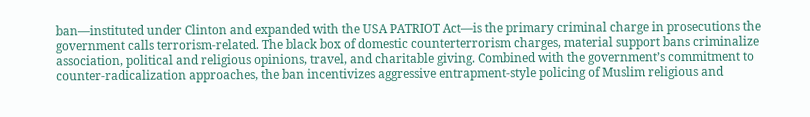ban—instituted under Clinton and expanded with the USA PATRIOT Act—is the primary criminal charge in prosecutions the government calls terrorism-related. The black box of domestic counterterrorism charges, material support bans criminalize association, political and religious opinions, travel, and charitable giving. Combined with the government’s commitment to counter-radicalization approaches, the ban incentivizes aggressive entrapment-style policing of Muslim religious and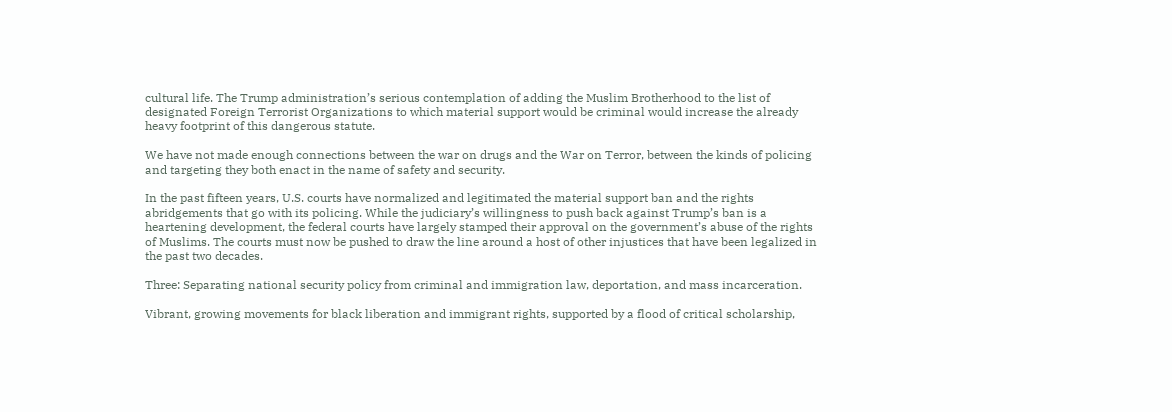cultural life. The Trump administration’s serious contemplation of adding the Muslim Brotherhood to the list of designated Foreign Terrorist Organizations to which material support would be criminal would increase the already heavy footprint of this dangerous statute.

We have not made enough connections between the war on drugs and the War on Terror, between the kinds of policing and targeting they both enact in the name of safety and security.

In the past fifteen years, U.S. courts have normalized and legitimated the material support ban and the rights abridgements that go with its policing. While the judiciary’s willingness to push back against Trump’s ban is a heartening development, the federal courts have largely stamped their approval on the government’s abuse of the rights of Muslims. The courts must now be pushed to draw the line around a host of other injustices that have been legalized in the past two decades.

Three: Separating national security policy from criminal and immigration law, deportation, and mass incarceration.

Vibrant, growing movements for black liberation and immigrant rights, supported by a flood of critical scholarship,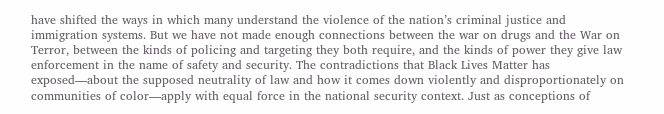have shifted the ways in which many understand the violence of the nation’s criminal justice and immigration systems. But we have not made enough connections between the war on drugs and the War on Terror, between the kinds of policing and targeting they both require, and the kinds of power they give law enforcement in the name of safety and security. The contradictions that Black Lives Matter has exposed—about the supposed neutrality of law and how it comes down violently and disproportionately on communities of color—apply with equal force in the national security context. Just as conceptions of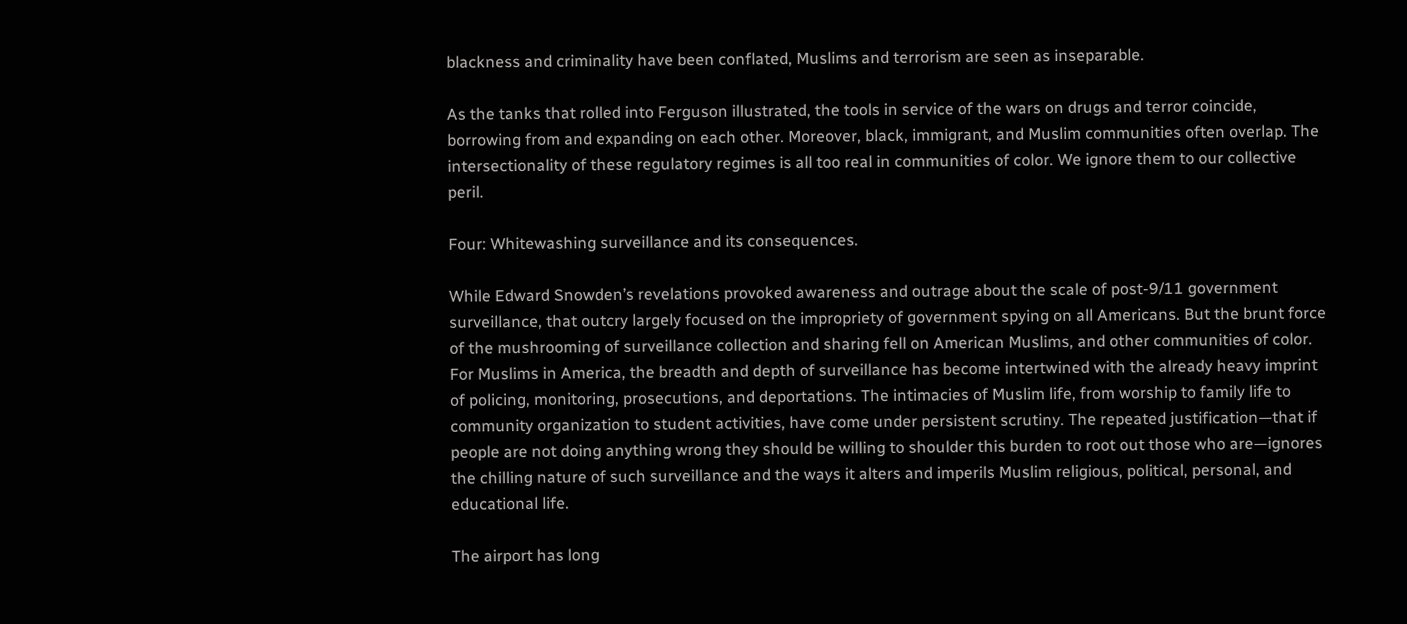blackness and criminality have been conflated, Muslims and terrorism are seen as inseparable.

As the tanks that rolled into Ferguson illustrated, the tools in service of the wars on drugs and terror coincide, borrowing from and expanding on each other. Moreover, black, immigrant, and Muslim communities often overlap. The intersectionality of these regulatory regimes is all too real in communities of color. We ignore them to our collective peril.

Four: Whitewashing surveillance and its consequences.

While Edward Snowden’s revelations provoked awareness and outrage about the scale of post-9/11 government surveillance, that outcry largely focused on the impropriety of government spying on all Americans. But the brunt force of the mushrooming of surveillance collection and sharing fell on American Muslims, and other communities of color. For Muslims in America, the breadth and depth of surveillance has become intertwined with the already heavy imprint of policing, monitoring, prosecutions, and deportations. The intimacies of Muslim life, from worship to family life to community organization to student activities, have come under persistent scrutiny. The repeated justification—that if people are not doing anything wrong they should be willing to shoulder this burden to root out those who are—ignores the chilling nature of such surveillance and the ways it alters and imperils Muslim religious, political, personal, and educational life.

The airport has long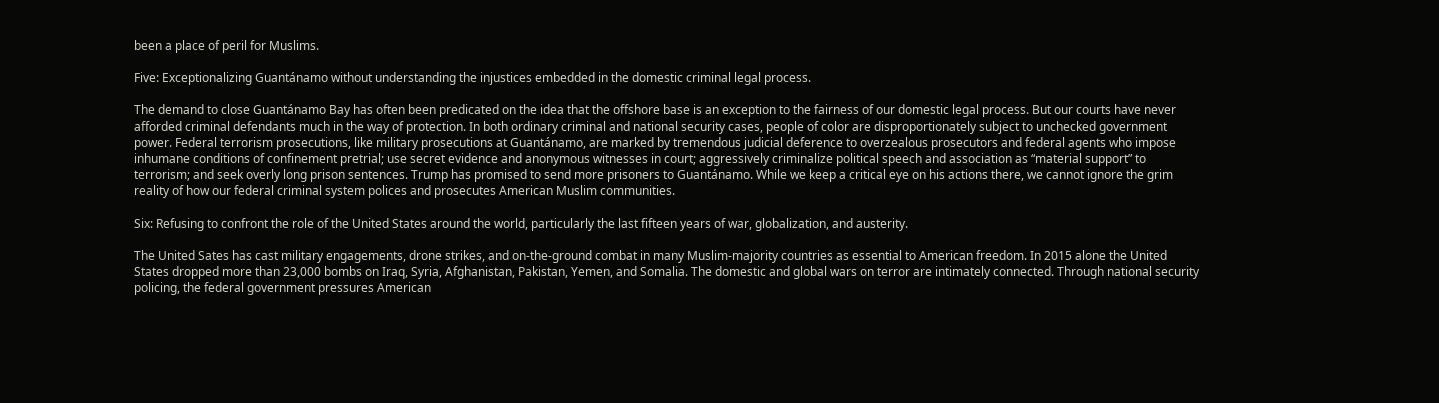been a place of peril for Muslims.

Five: Exceptionalizing Guantánamo without understanding the injustices embedded in the domestic criminal legal process.

The demand to close Guantánamo Bay has often been predicated on the idea that the offshore base is an exception to the fairness of our domestic legal process. But our courts have never afforded criminal defendants much in the way of protection. In both ordinary criminal and national security cases, people of color are disproportionately subject to unchecked government power. Federal terrorism prosecutions, like military prosecutions at Guantánamo, are marked by tremendous judicial deference to overzealous prosecutors and federal agents who impose inhumane conditions of confinement pretrial; use secret evidence and anonymous witnesses in court; aggressively criminalize political speech and association as “material support” to terrorism; and seek overly long prison sentences. Trump has promised to send more prisoners to Guantánamo. While we keep a critical eye on his actions there, we cannot ignore the grim reality of how our federal criminal system polices and prosecutes American Muslim communities.

Six: Refusing to confront the role of the United States around the world, particularly the last fifteen years of war, globalization, and austerity.

The United Sates has cast military engagements, drone strikes, and on-the-ground combat in many Muslim-majority countries as essential to American freedom. In 2015 alone the United States dropped more than 23,000 bombs on Iraq, Syria, Afghanistan, Pakistan, Yemen, and Somalia. The domestic and global wars on terror are intimately connected. Through national security policing, the federal government pressures American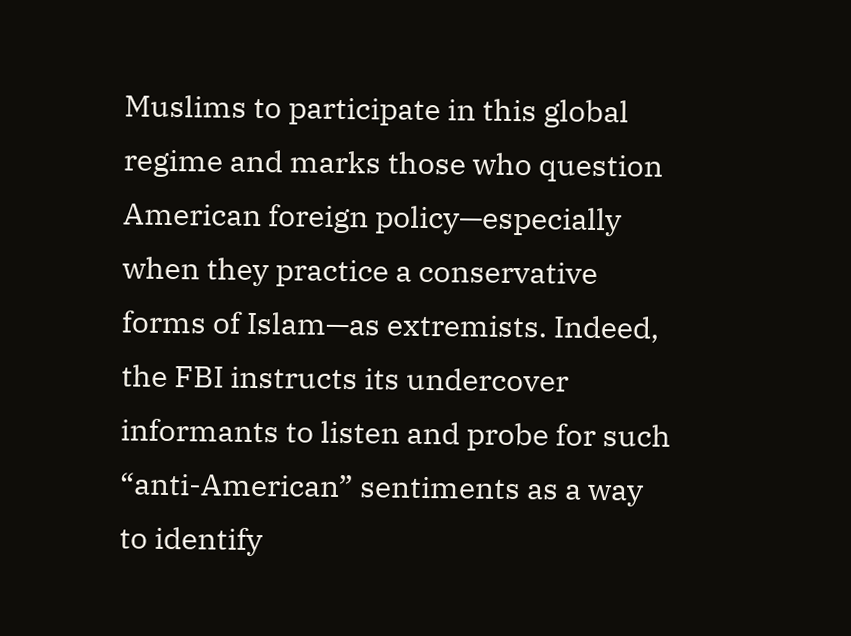Muslims to participate in this global regime and marks those who question American foreign policy—especially when they practice a conservative forms of Islam—as extremists. Indeed, the FBI instructs its undercover informants to listen and probe for such “anti-American” sentiments as a way to identify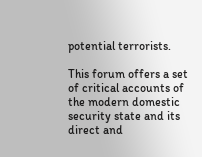potential terrorists.

This forum offers a set of critical accounts of the modern domestic security state and its direct and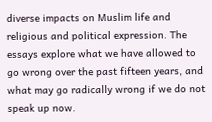diverse impacts on Muslim life and religious and political expression. The essays explore what we have allowed to go wrong over the past fifteen years, and what may go radically wrong if we do not speak up now.